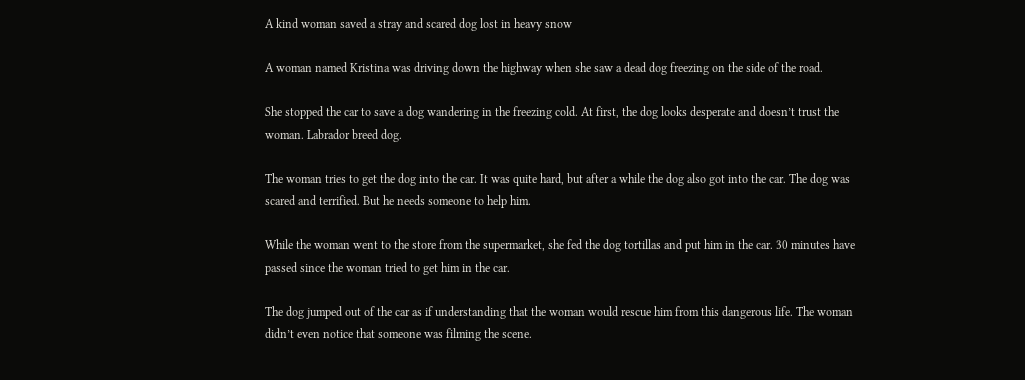A kind woman saved a stray and scared dog lost in heavy snow

A woman named Kristina was driving down the highway when she saw a dead dog freezing on the side of the road.

She stopped the car to save a dog wandering in the freezing cold. At first, the dog looks desperate and doesn’t trust the woman. Labrador breed dog.

The woman tries to get the dog into the car. It was quite hard, but after a while the dog also got into the car. The dog was scared and terrified. But he needs someone to help him.

While the woman went to the store from the supermarket, she fed the dog tortillas and put him in the car. 30 minutes have passed since the woman tried to get him in the car.

The dog jumped out of the car as if understanding that the woman would rescue him from this dangerous life. The woman didn’t even notice that someone was filming the scene.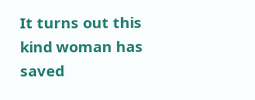It turns out this kind woman has saved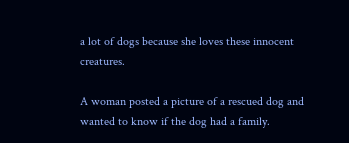a lot of dogs because she loves these innocent creatures.

A woman posted a picture of a rescued dog and wanted to know if the dog had a family.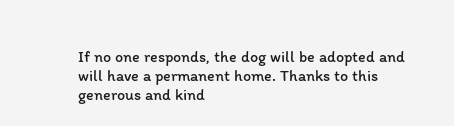If no one responds, the dog will be adopted and will have a permanent home. Thanks to this generous and kind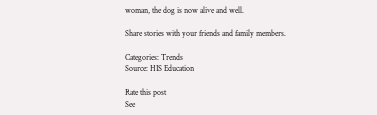woman, the dog is now alive and well.

Share stories with your friends and family members.

Categories: Trends
Source: HIS Education

Rate this post
See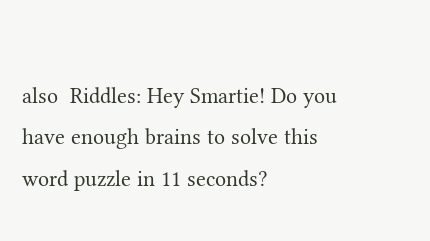also  Riddles: Hey Smartie! Do you have enough brains to solve this word puzzle in 11 seconds?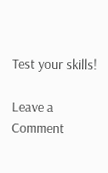Test your skills!

Leave a Comment